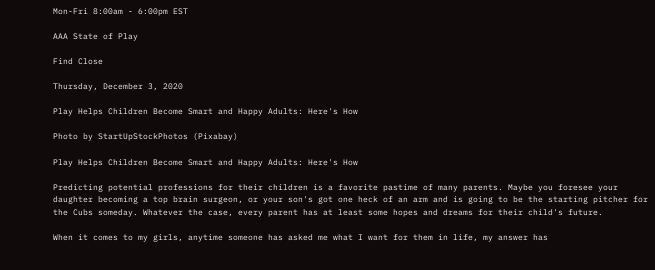Mon-Fri 8:00am - 6:00pm EST

AAA State of Play

Find Close

Thursday, December 3, 2020

Play Helps Children Become Smart and Happy Adults: Here's How

Photo by StartUpStockPhotos (Pixabay)

Play Helps Children Become Smart and Happy Adults: Here's How

Predicting potential professions for their children is a favorite pastime of many parents. Maybe you foresee your daughter becoming a top brain surgeon, or your son's got one heck of an arm and is going to be the starting pitcher for the Cubs someday. Whatever the case, every parent has at least some hopes and dreams for their child's future.

When it comes to my girls, anytime someone has asked me what I want for them in life, my answer has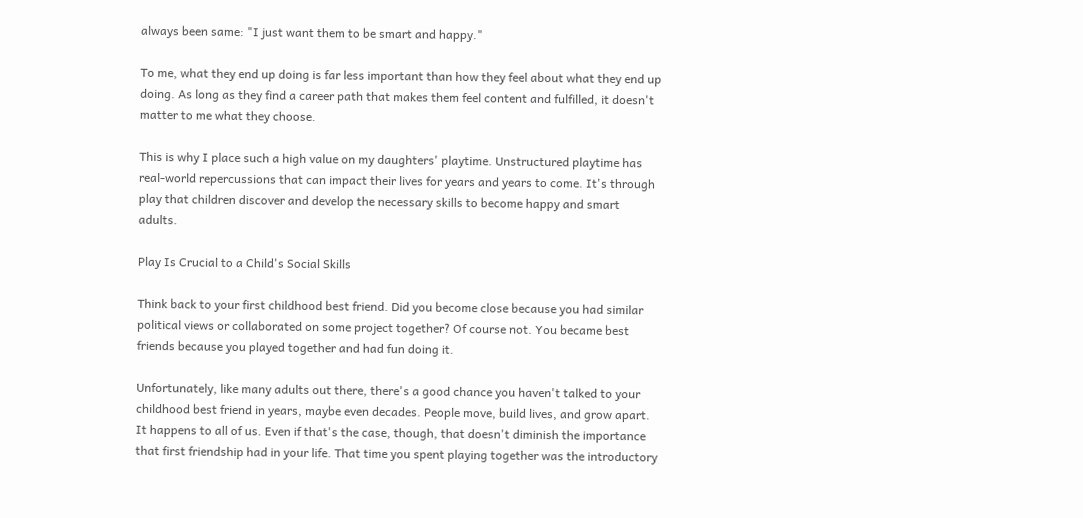always been same: "I just want them to be smart and happy."

To me, what they end up doing is far less important than how they feel about what they end up doing. As long as they find a career path that makes them feel content and fulfilled, it doesn't matter to me what they choose.

This is why I place such a high value on my daughters' playtime. Unstructured playtime has real-world repercussions that can impact their lives for years and years to come. It's through play that children discover and develop the necessary skills to become happy and smart adults.

Play Is Crucial to a Child's Social Skills

Think back to your first childhood best friend. Did you become close because you had similar political views or collaborated on some project together? Of course not. You became best friends because you played together and had fun doing it.

Unfortunately, like many adults out there, there's a good chance you haven't talked to your childhood best friend in years, maybe even decades. People move, build lives, and grow apart. It happens to all of us. Even if that's the case, though, that doesn't diminish the importance that first friendship had in your life. That time you spent playing together was the introductory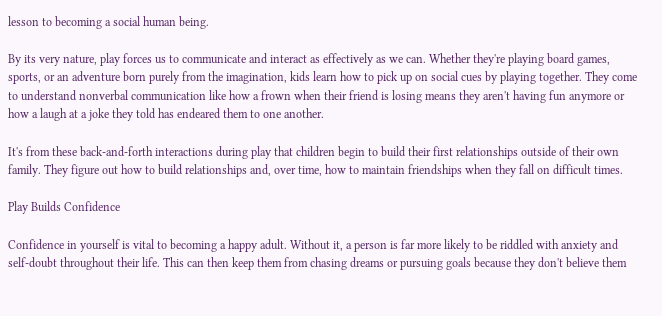lesson to becoming a social human being.

By its very nature, play forces us to communicate and interact as effectively as we can. Whether they're playing board games, sports, or an adventure born purely from the imagination, kids learn how to pick up on social cues by playing together. They come to understand nonverbal communication like how a frown when their friend is losing means they aren't having fun anymore or how a laugh at a joke they told has endeared them to one another.

It's from these back-and-forth interactions during play that children begin to build their first relationships outside of their own family. They figure out how to build relationships and, over time, how to maintain friendships when they fall on difficult times.

Play Builds Confidence

Confidence in yourself is vital to becoming a happy adult. Without it, a person is far more likely to be riddled with anxiety and self-doubt throughout their life. This can then keep them from chasing dreams or pursuing goals because they don't believe them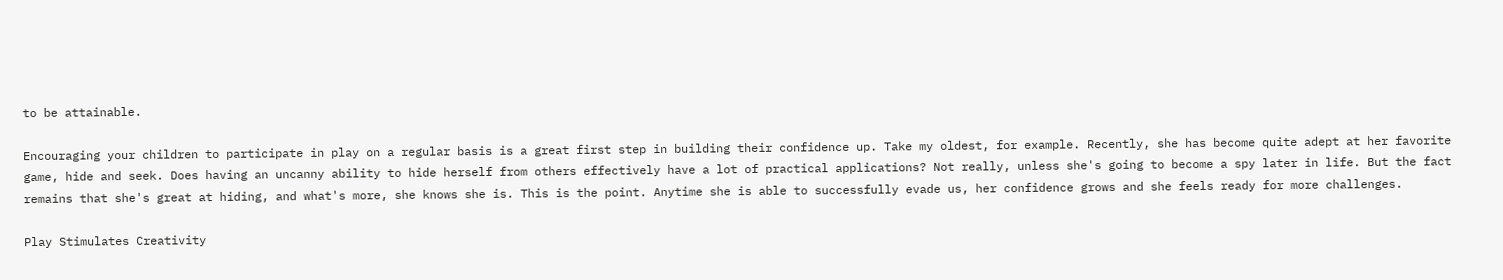to be attainable.

Encouraging your children to participate in play on a regular basis is a great first step in building their confidence up. Take my oldest, for example. Recently, she has become quite adept at her favorite game, hide and seek. Does having an uncanny ability to hide herself from others effectively have a lot of practical applications? Not really, unless she's going to become a spy later in life. But the fact remains that she's great at hiding, and what's more, she knows she is. This is the point. Anytime she is able to successfully evade us, her confidence grows and she feels ready for more challenges.

Play Stimulates Creativity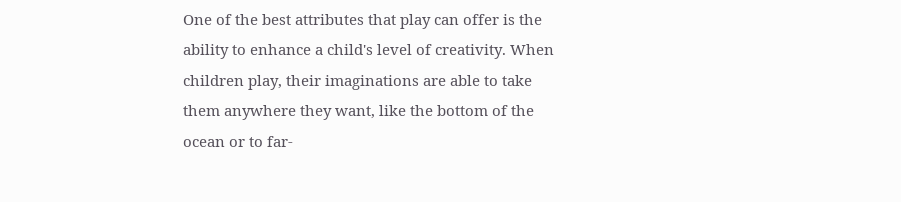One of the best attributes that play can offer is the ability to enhance a child's level of creativity. When children play, their imaginations are able to take them anywhere they want, like the bottom of the ocean or to far-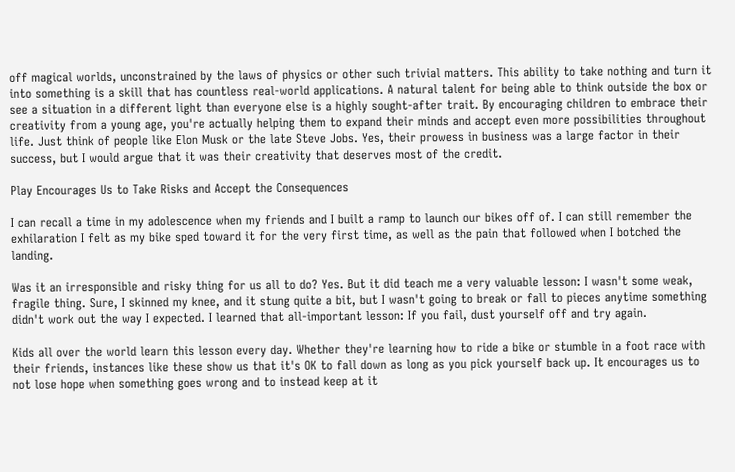off magical worlds, unconstrained by the laws of physics or other such trivial matters. This ability to take nothing and turn it into something is a skill that has countless real-world applications. A natural talent for being able to think outside the box or see a situation in a different light than everyone else is a highly sought-after trait. By encouraging children to embrace their creativity from a young age, you're actually helping them to expand their minds and accept even more possibilities throughout life. Just think of people like Elon Musk or the late Steve Jobs. Yes, their prowess in business was a large factor in their success, but I would argue that it was their creativity that deserves most of the credit.

Play Encourages Us to Take Risks and Accept the Consequences

I can recall a time in my adolescence when my friends and I built a ramp to launch our bikes off of. I can still remember the exhilaration I felt as my bike sped toward it for the very first time, as well as the pain that followed when I botched the landing.

Was it an irresponsible and risky thing for us all to do? Yes. But it did teach me a very valuable lesson: I wasn't some weak, fragile thing. Sure, I skinned my knee, and it stung quite a bit, but I wasn't going to break or fall to pieces anytime something didn't work out the way I expected. I learned that all-important lesson: If you fail, dust yourself off and try again.

Kids all over the world learn this lesson every day. Whether they're learning how to ride a bike or stumble in a foot race with their friends, instances like these show us that it's OK to fall down as long as you pick yourself back up. It encourages us to not lose hope when something goes wrong and to instead keep at it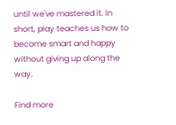until we've mastered it. In short, play teaches us how to become smart and happy without giving up along the way.

Find more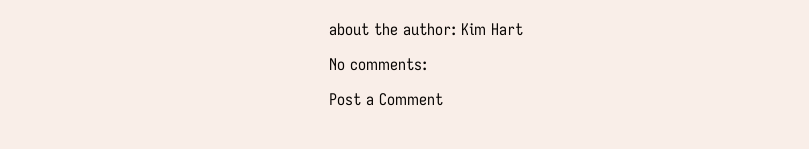about the author: Kim Hart

No comments:

Post a Comment